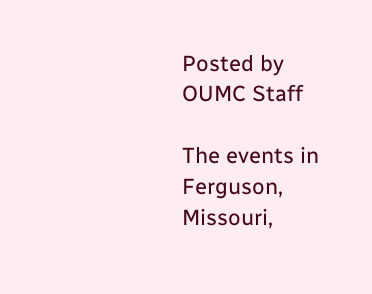Posted by OUMC Staff

The events in Ferguson, Missouri,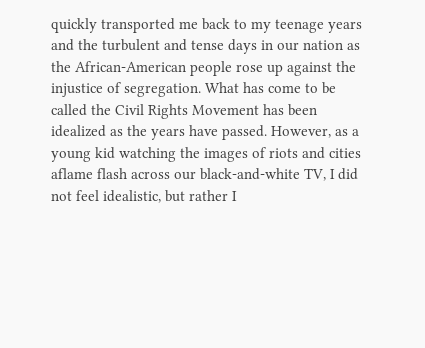quickly transported me back to my teenage years and the turbulent and tense days in our nation as the African-American people rose up against the injustice of segregation. What has come to be called the Civil Rights Movement has been idealized as the years have passed. However, as a young kid watching the images of riots and cities aflame flash across our black-and-white TV, I did not feel idealistic, but rather I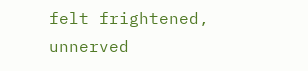felt frightened, unnerved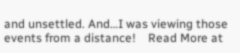and unsettled. And…I was viewing those events from a distance!    Read More at